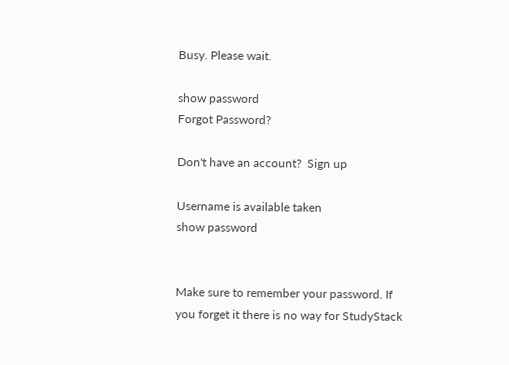Busy. Please wait.

show password
Forgot Password?

Don't have an account?  Sign up

Username is available taken
show password


Make sure to remember your password. If you forget it there is no way for StudyStack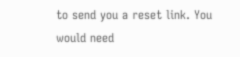to send you a reset link. You would need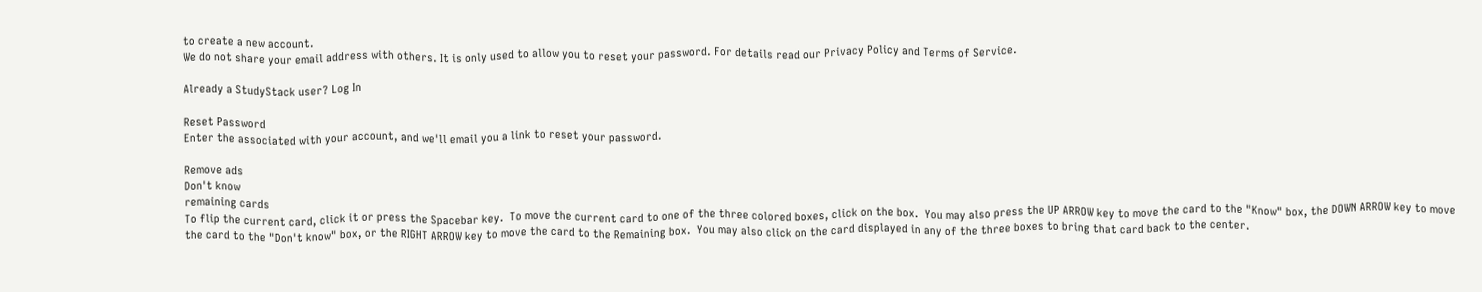to create a new account.
We do not share your email address with others. It is only used to allow you to reset your password. For details read our Privacy Policy and Terms of Service.

Already a StudyStack user? Log In

Reset Password
Enter the associated with your account, and we'll email you a link to reset your password.

Remove ads
Don't know
remaining cards
To flip the current card, click it or press the Spacebar key.  To move the current card to one of the three colored boxes, click on the box.  You may also press the UP ARROW key to move the card to the "Know" box, the DOWN ARROW key to move the card to the "Don't know" box, or the RIGHT ARROW key to move the card to the Remaining box.  You may also click on the card displayed in any of the three boxes to bring that card back to the center.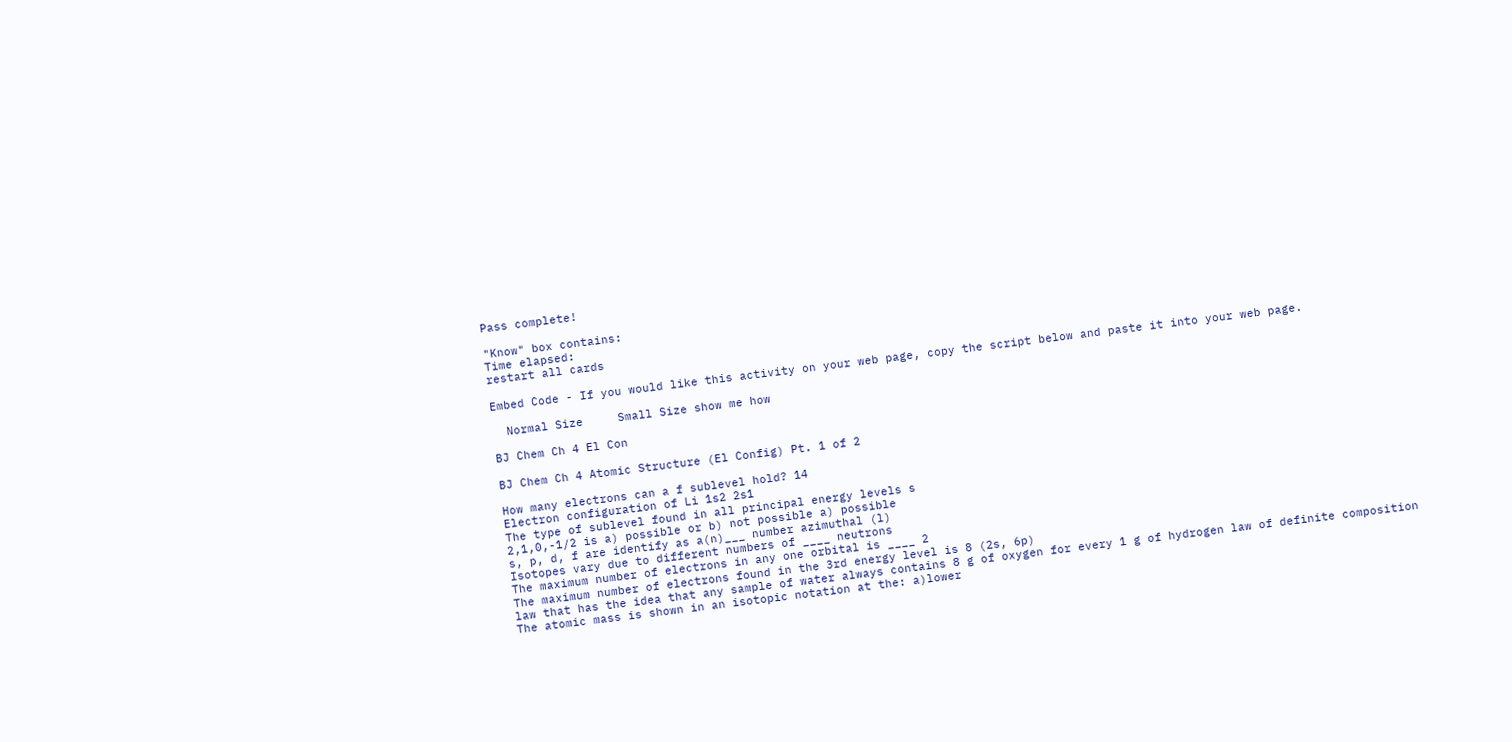Pass complete!

"Know" box contains:
Time elapsed:
restart all cards

Embed Code - If you would like this activity on your web page, copy the script below and paste it into your web page.

  Normal Size     Small Size show me how

BJ Chem Ch 4 El Con

BJ Chem Ch 4 Atomic Structure (El Config) Pt. 1 of 2

How many electrons can a f sublevel hold? 14
Electron configuration of Li 1s2 2s1
The type of sublevel found in all principal energy levels s
2,1,0,-1/2 is a) possible or b) not possible a) possible
s, p, d, f are identify as a(n)___ number azimuthal (l)
Isotopes vary due to different numbers of ____ neutrons
The maximum number of electrons in any one orbital is ____ 2
The maximum number of electrons found in the 3rd energy level is 8 (2s, 6p)
law that has the idea that any sample of water always contains 8 g of oxygen for every 1 g of hydrogen law of definite composition
The atomic mass is shown in an isotopic notation at the: a)lower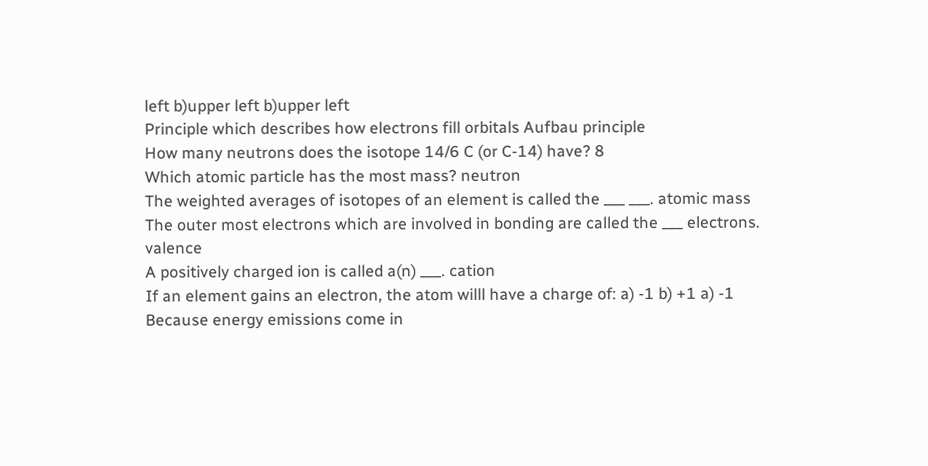left b)upper left b)upper left
Principle which describes how electrons fill orbitals Aufbau principle
How many neutrons does the isotope 14/6 C (or C-14) have? 8
Which atomic particle has the most mass? neutron
The weighted averages of isotopes of an element is called the ___ ___. atomic mass
The outer most electrons which are involved in bonding are called the ___ electrons. valence
A positively charged ion is called a(n) ___. cation
If an element gains an electron, the atom willl have a charge of: a) -1 b) +1 a) -1
Because energy emissions come in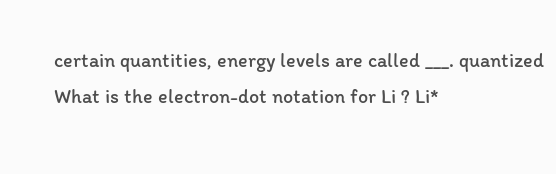certain quantities, energy levels are called ___. quantized
What is the electron-dot notation for Li ? Li*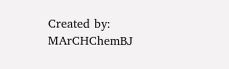Created by: MArCHChemBJ